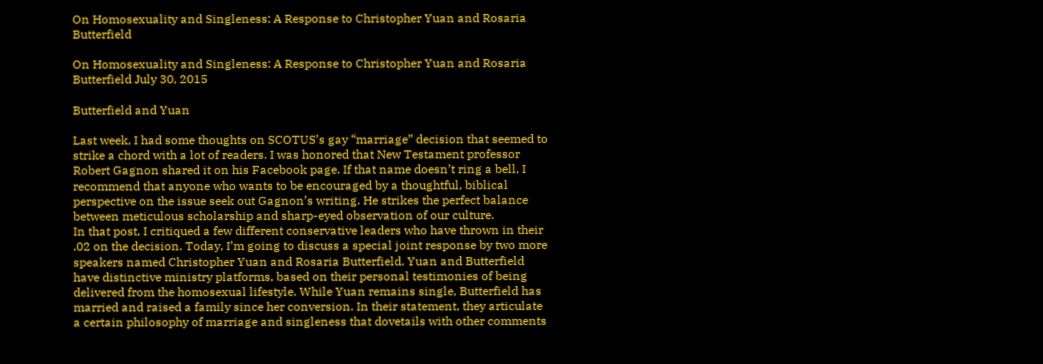On Homosexuality and Singleness: A Response to Christopher Yuan and Rosaria Butterfield

On Homosexuality and Singleness: A Response to Christopher Yuan and Rosaria Butterfield July 30, 2015

Butterfield and Yuan

Last week, I had some thoughts on SCOTUS’s gay “marriage” decision that seemed to strike a chord with a lot of readers. I was honored that New Testament professor Robert Gagnon shared it on his Facebook page. If that name doesn’t ring a bell, I recommend that anyone who wants to be encouraged by a thoughtful, biblical perspective on the issue seek out Gagnon’s writing. He strikes the perfect balance between meticulous scholarship and sharp-eyed observation of our culture.
In that post, I critiqued a few different conservative leaders who have thrown in their .02 on the decision. Today, I’m going to discuss a special joint response by two more speakers named Christopher Yuan and Rosaria Butterfield. Yuan and Butterfield have distinctive ministry platforms, based on their personal testimonies of being delivered from the homosexual lifestyle. While Yuan remains single, Butterfield has married and raised a family since her conversion. In their statement, they articulate a certain philosophy of marriage and singleness that dovetails with other comments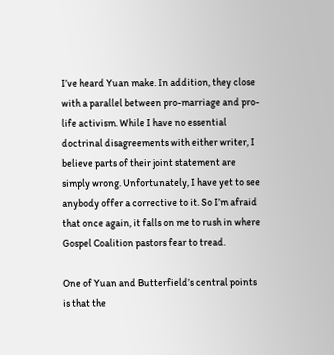I’ve heard Yuan make. In addition, they close with a parallel between pro-marriage and pro-life activism. While I have no essential doctrinal disagreements with either writer, I believe parts of their joint statement are simply wrong. Unfortunately, I have yet to see anybody offer a corrective to it. So I’m afraid that once again, it falls on me to rush in where Gospel Coalition pastors fear to tread.

One of Yuan and Butterfield’s central points is that the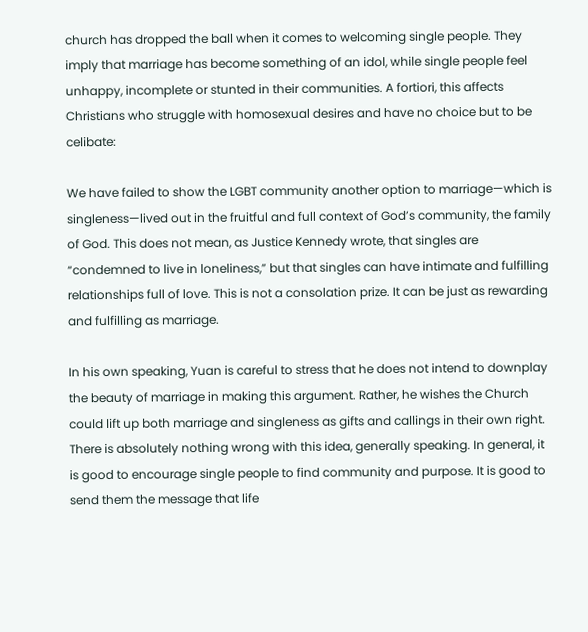church has dropped the ball when it comes to welcoming single people. They imply that marriage has become something of an idol, while single people feel unhappy, incomplete or stunted in their communities. A fortiori, this affects Christians who struggle with homosexual desires and have no choice but to be celibate:

We have failed to show the LGBT community another option to marriage—which is singleness—lived out in the fruitful and full context of God’s community, the family of God. This does not mean, as Justice Kennedy wrote, that singles are “condemned to live in loneliness,” but that singles can have intimate and fulfilling relationships full of love. This is not a consolation prize. It can be just as rewarding and fulfilling as marriage.

In his own speaking, Yuan is careful to stress that he does not intend to downplay the beauty of marriage in making this argument. Rather, he wishes the Church could lift up both marriage and singleness as gifts and callings in their own right. There is absolutely nothing wrong with this idea, generally speaking. In general, it is good to encourage single people to find community and purpose. It is good to send them the message that life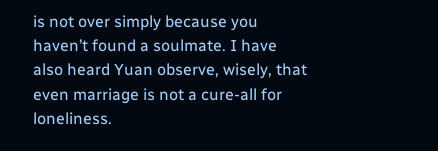is not over simply because you haven’t found a soulmate. I have also heard Yuan observe, wisely, that even marriage is not a cure-all for loneliness.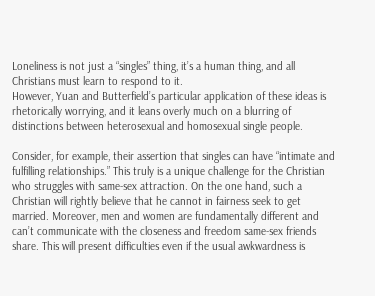Loneliness is not just a “singles” thing, it’s a human thing, and all Christians must learn to respond to it.
However, Yuan and Butterfield’s particular application of these ideas is rhetorically worrying, and it leans overly much on a blurring of distinctions between heterosexual and homosexual single people.

Consider, for example, their assertion that singles can have “intimate and fulfilling relationships.” This truly is a unique challenge for the Christian who struggles with same-sex attraction. On the one hand, such a Christian will rightly believe that he cannot in fairness seek to get married. Moreover, men and women are fundamentally different and can’t communicate with the closeness and freedom same-sex friends share. This will present difficulties even if the usual awkwardness is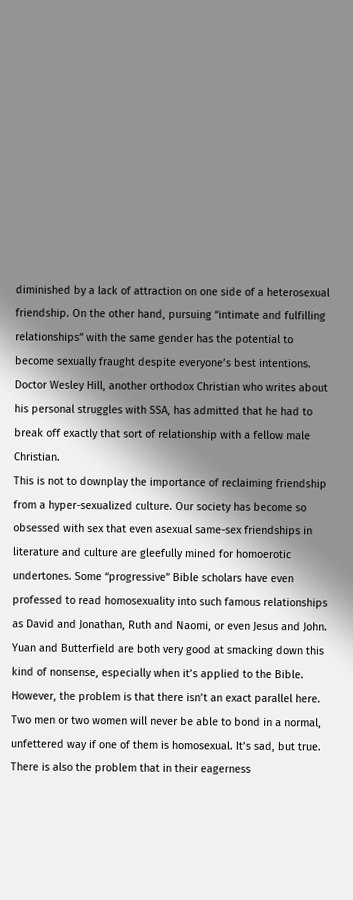diminished by a lack of attraction on one side of a heterosexual friendship. On the other hand, pursuing “intimate and fulfilling relationships” with the same gender has the potential to become sexually fraught despite everyone’s best intentions. Doctor Wesley Hill, another orthodox Christian who writes about his personal struggles with SSA, has admitted that he had to break off exactly that sort of relationship with a fellow male Christian.
This is not to downplay the importance of reclaiming friendship from a hyper-sexualized culture. Our society has become so obsessed with sex that even asexual same-sex friendships in literature and culture are gleefully mined for homoerotic undertones. Some “progressive” Bible scholars have even professed to read homosexuality into such famous relationships as David and Jonathan, Ruth and Naomi, or even Jesus and John. Yuan and Butterfield are both very good at smacking down this kind of nonsense, especially when it’s applied to the Bible.
However, the problem is that there isn’t an exact parallel here. Two men or two women will never be able to bond in a normal, unfettered way if one of them is homosexual. It’s sad, but true.
There is also the problem that in their eagerness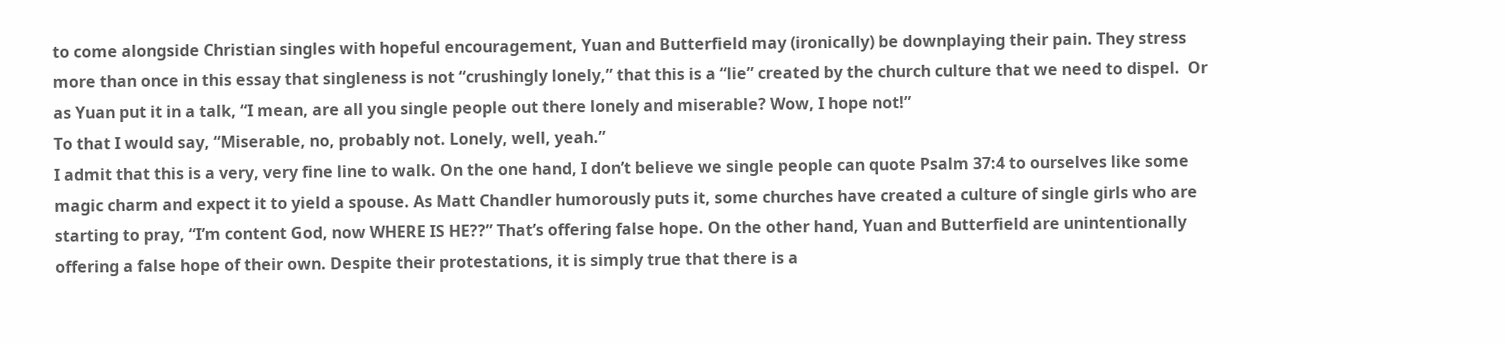to come alongside Christian singles with hopeful encouragement, Yuan and Butterfield may (ironically) be downplaying their pain. They stress more than once in this essay that singleness is not “crushingly lonely,” that this is a “lie” created by the church culture that we need to dispel.  Or as Yuan put it in a talk, “I mean, are all you single people out there lonely and miserable? Wow, I hope not!”
To that I would say, “Miserable, no, probably not. Lonely, well, yeah.”
I admit that this is a very, very fine line to walk. On the one hand, I don’t believe we single people can quote Psalm 37:4 to ourselves like some magic charm and expect it to yield a spouse. As Matt Chandler humorously puts it, some churches have created a culture of single girls who are starting to pray, “I’m content God, now WHERE IS HE??” That’s offering false hope. On the other hand, Yuan and Butterfield are unintentionally offering a false hope of their own. Despite their protestations, it is simply true that there is a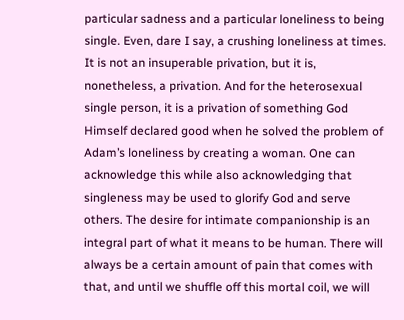particular sadness and a particular loneliness to being single. Even, dare I say, a crushing loneliness at times. It is not an insuperable privation, but it is, nonetheless, a privation. And for the heterosexual single person, it is a privation of something God Himself declared good when he solved the problem of Adam’s loneliness by creating a woman. One can acknowledge this while also acknowledging that singleness may be used to glorify God and serve others. The desire for intimate companionship is an integral part of what it means to be human. There will always be a certain amount of pain that comes with that, and until we shuffle off this mortal coil, we will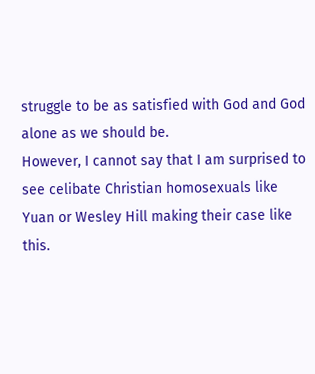struggle to be as satisfied with God and God alone as we should be.
However, I cannot say that I am surprised to see celibate Christian homosexuals like Yuan or Wesley Hill making their case like this.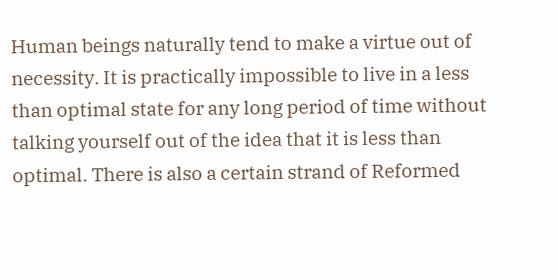Human beings naturally tend to make a virtue out of necessity. It is practically impossible to live in a less than optimal state for any long period of time without talking yourself out of the idea that it is less than optimal. There is also a certain strand of Reformed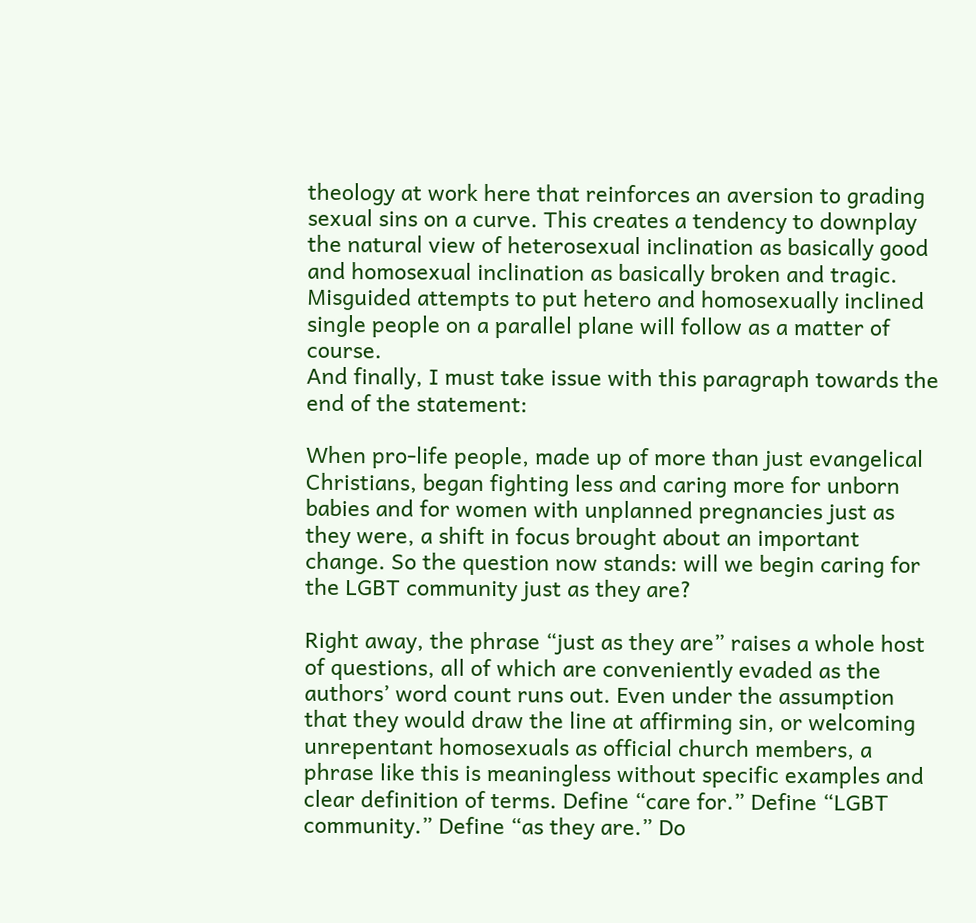theology at work here that reinforces an aversion to grading sexual sins on a curve. This creates a tendency to downplay the natural view of heterosexual inclination as basically good and homosexual inclination as basically broken and tragic. Misguided attempts to put hetero and homosexually inclined single people on a parallel plane will follow as a matter of course.
And finally, I must take issue with this paragraph towards the end of the statement:

When pro-life people, made up of more than just evangelical Christians, began fighting less and caring more for unborn babies and for women with unplanned pregnancies just as they were, a shift in focus brought about an important change. So the question now stands: will we begin caring for the LGBT community just as they are?

Right away, the phrase “just as they are” raises a whole host of questions, all of which are conveniently evaded as the authors’ word count runs out. Even under the assumption that they would draw the line at affirming sin, or welcoming unrepentant homosexuals as official church members, a phrase like this is meaningless without specific examples and clear definition of terms. Define “care for.” Define “LGBT community.” Define “as they are.” Do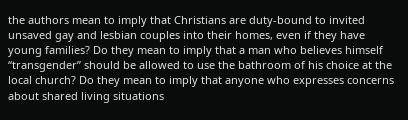the authors mean to imply that Christians are duty-bound to invited unsaved gay and lesbian couples into their homes, even if they have young families? Do they mean to imply that a man who believes himself “transgender” should be allowed to use the bathroom of his choice at the local church? Do they mean to imply that anyone who expresses concerns about shared living situations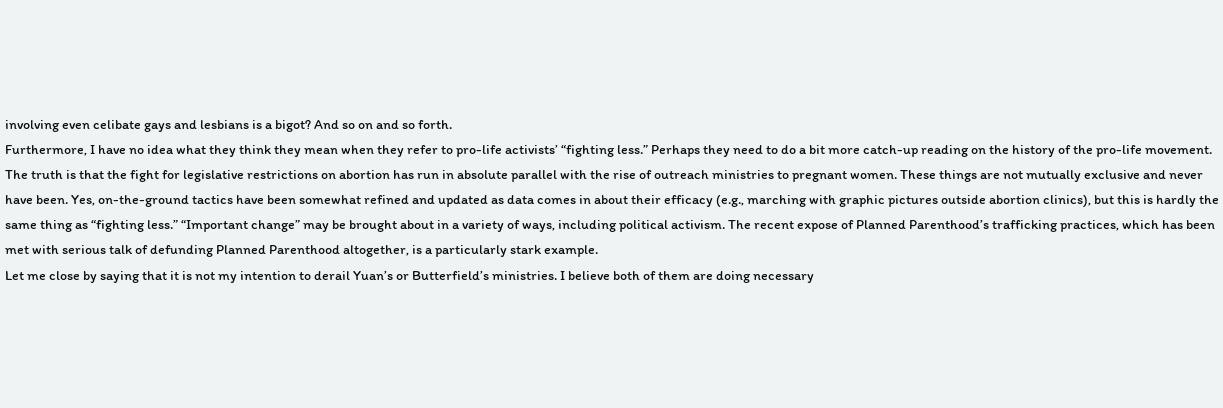involving even celibate gays and lesbians is a bigot? And so on and so forth.
Furthermore, I have no idea what they think they mean when they refer to pro-life activists’ “fighting less.” Perhaps they need to do a bit more catch-up reading on the history of the pro-life movement. The truth is that the fight for legislative restrictions on abortion has run in absolute parallel with the rise of outreach ministries to pregnant women. These things are not mutually exclusive and never have been. Yes, on-the-ground tactics have been somewhat refined and updated as data comes in about their efficacy (e.g., marching with graphic pictures outside abortion clinics), but this is hardly the same thing as “fighting less.” “Important change” may be brought about in a variety of ways, including political activism. The recent expose of Planned Parenthood’s trafficking practices, which has been met with serious talk of defunding Planned Parenthood altogether, is a particularly stark example.
Let me close by saying that it is not my intention to derail Yuan’s or Butterfield’s ministries. I believe both of them are doing necessary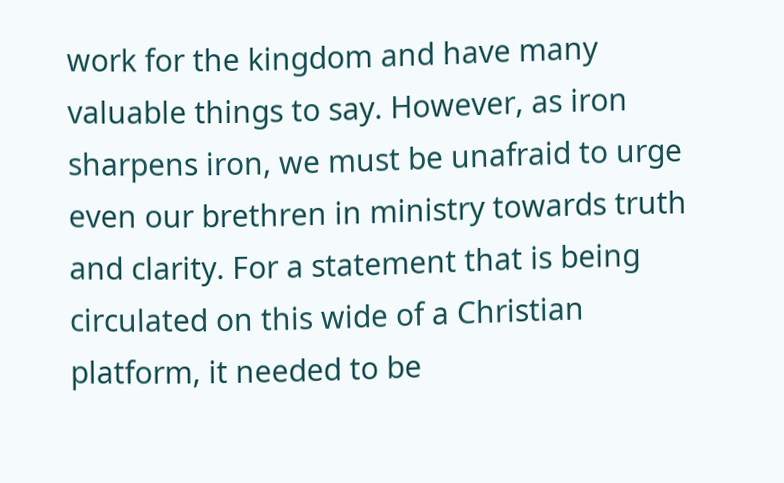work for the kingdom and have many valuable things to say. However, as iron sharpens iron, we must be unafraid to urge even our brethren in ministry towards truth and clarity. For a statement that is being circulated on this wide of a Christian platform, it needed to be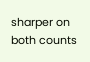sharper on both counts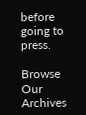before going to press.

Browse Our Archives